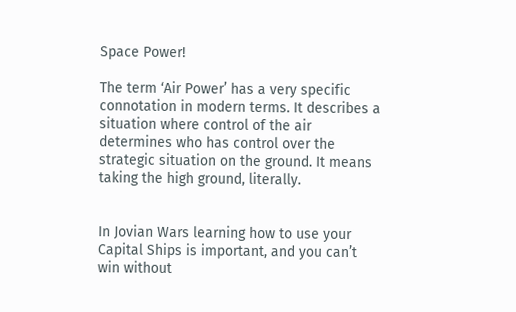Space Power!

The term ‘Air Power’ has a very specific connotation in modern terms. It describes a situation where control of the air determines who has control over the strategic situation on the ground. It means taking the high ground, literally.


In Jovian Wars learning how to use your Capital Ships is important, and you can’t win without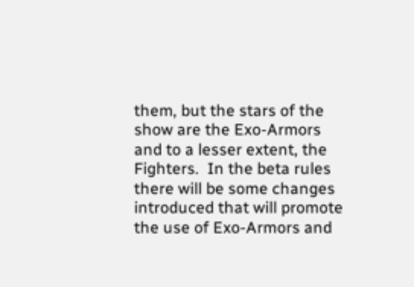them, but the stars of the show are the Exo-Armors and to a lesser extent, the Fighters.  In the beta rules there will be some changes introduced that will promote the use of Exo-Armors and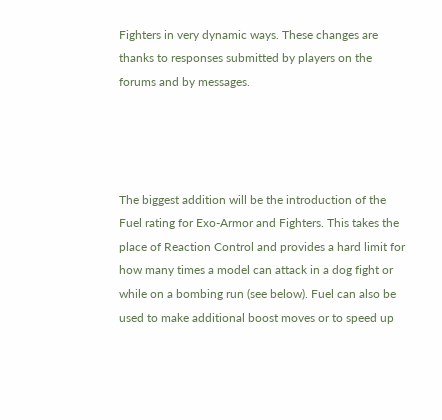Fighters in very dynamic ways. These changes are thanks to responses submitted by players on the forums and by messages.




The biggest addition will be the introduction of the Fuel rating for Exo-Armor and Fighters. This takes the place of Reaction Control and provides a hard limit for how many times a model can attack in a dog fight or while on a bombing run (see below). Fuel can also be used to make additional boost moves or to speed up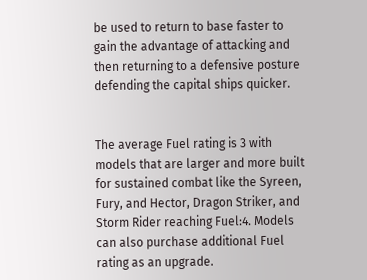be used to return to base faster to gain the advantage of attacking and then returning to a defensive posture defending the capital ships quicker.


The average Fuel rating is 3 with models that are larger and more built for sustained combat like the Syreen, Fury, and Hector, Dragon Striker, and Storm Rider reaching Fuel:4. Models can also purchase additional Fuel rating as an upgrade.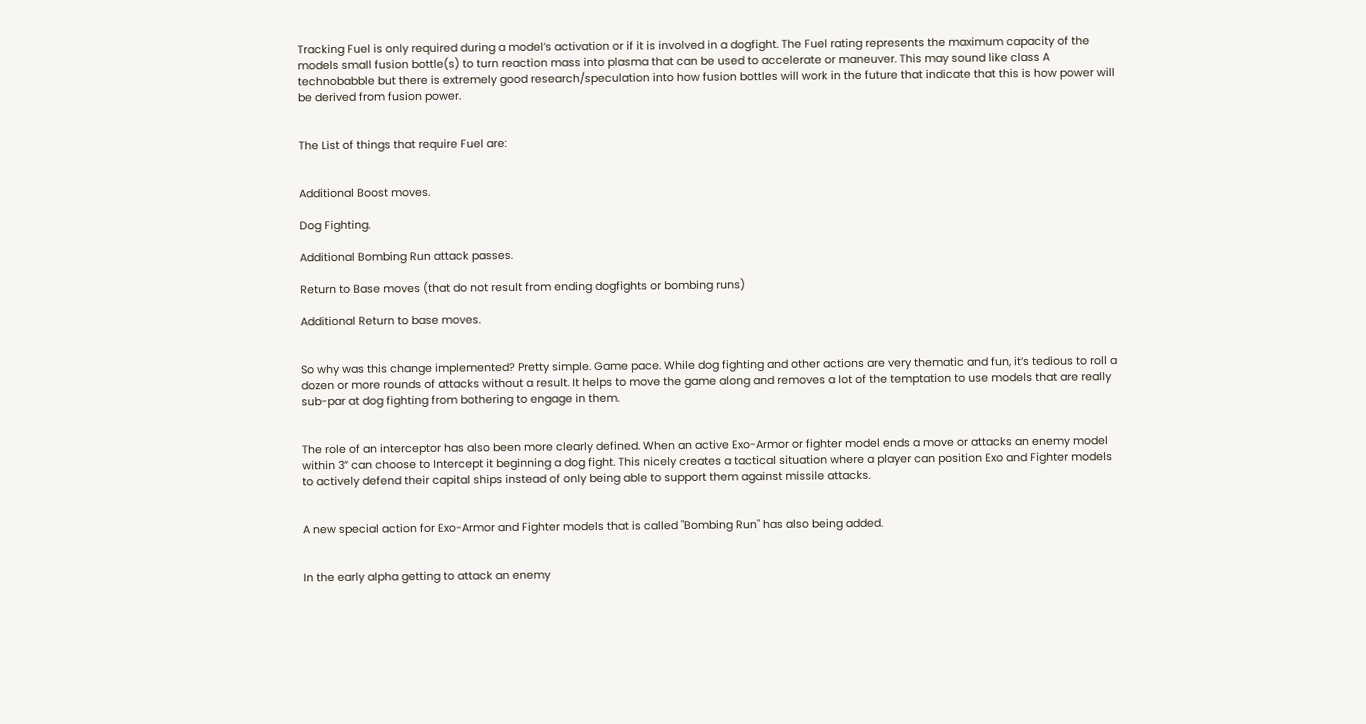Tracking Fuel is only required during a model’s activation or if it is involved in a dogfight. The Fuel rating represents the maximum capacity of the models small fusion bottle(s) to turn reaction mass into plasma that can be used to accelerate or maneuver. This may sound like class A technobabble but there is extremely good research/speculation into how fusion bottles will work in the future that indicate that this is how power will be derived from fusion power.


The List of things that require Fuel are:


Additional Boost moves.

Dog Fighting.

Additional Bombing Run attack passes.

Return to Base moves (that do not result from ending dogfights or bombing runs)

Additional Return to base moves.


So why was this change implemented? Pretty simple. Game pace. While dog fighting and other actions are very thematic and fun, it’s tedious to roll a dozen or more rounds of attacks without a result. It helps to move the game along and removes a lot of the temptation to use models that are really sub-par at dog fighting from bothering to engage in them.


The role of an interceptor has also been more clearly defined. When an active Exo-Armor or fighter model ends a move or attacks an enemy model within 3” can choose to Intercept it beginning a dog fight. This nicely creates a tactical situation where a player can position Exo and Fighter models to actively defend their capital ships instead of only being able to support them against missile attacks.


A new special action for Exo-Armor and Fighter models that is called "Bombing Run" has also being added.


In the early alpha getting to attack an enemy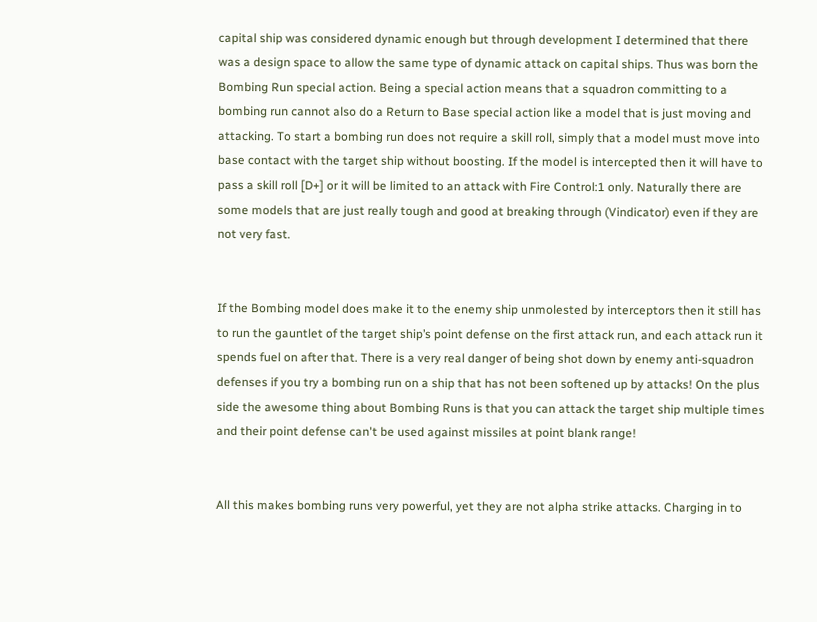capital ship was considered dynamic enough but through development I determined that there was a design space to allow the same type of dynamic attack on capital ships. Thus was born the Bombing Run special action. Being a special action means that a squadron committing to a bombing run cannot also do a Return to Base special action like a model that is just moving and attacking. To start a bombing run does not require a skill roll, simply that a model must move into base contact with the target ship without boosting. If the model is intercepted then it will have to pass a skill roll [D+] or it will be limited to an attack with Fire Control:1 only. Naturally there are some models that are just really tough and good at breaking through (Vindicator) even if they are not very fast.


If the Bombing model does make it to the enemy ship unmolested by interceptors then it still has to run the gauntlet of the target ship’s point defense on the first attack run, and each attack run it spends fuel on after that. There is a very real danger of being shot down by enemy anti-squadron defenses if you try a bombing run on a ship that has not been softened up by attacks! On the plus side the awesome thing about Bombing Runs is that you can attack the target ship multiple times and their point defense can't be used against missiles at point blank range!


All this makes bombing runs very powerful, yet they are not alpha strike attacks. Charging in to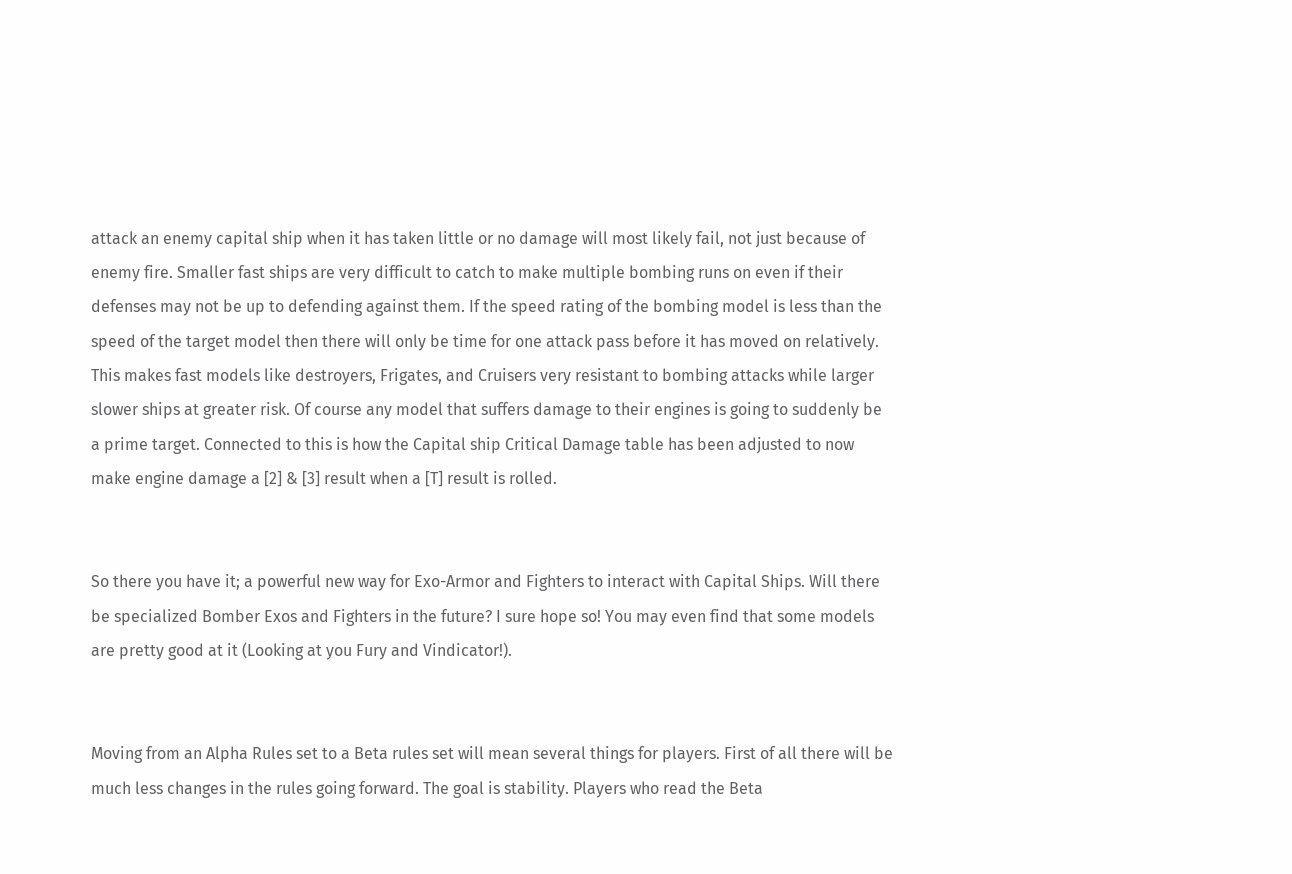attack an enemy capital ship when it has taken little or no damage will most likely fail, not just because of enemy fire. Smaller fast ships are very difficult to catch to make multiple bombing runs on even if their defenses may not be up to defending against them. If the speed rating of the bombing model is less than the speed of the target model then there will only be time for one attack pass before it has moved on relatively. This makes fast models like destroyers, Frigates, and Cruisers very resistant to bombing attacks while larger slower ships at greater risk. Of course any model that suffers damage to their engines is going to suddenly be a prime target. Connected to this is how the Capital ship Critical Damage table has been adjusted to now make engine damage a [2] & [3] result when a [T] result is rolled.


So there you have it; a powerful new way for Exo-Armor and Fighters to interact with Capital Ships. Will there be specialized Bomber Exos and Fighters in the future? I sure hope so! You may even find that some models are pretty good at it (Looking at you Fury and Vindicator!).


Moving from an Alpha Rules set to a Beta rules set will mean several things for players. First of all there will be much less changes in the rules going forward. The goal is stability. Players who read the Beta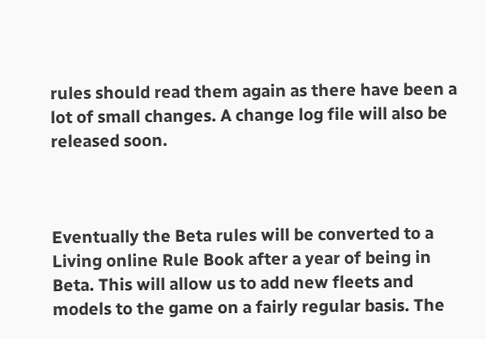rules should read them again as there have been a lot of small changes. A change log file will also be released soon.



Eventually the Beta rules will be converted to a Living online Rule Book after a year of being in Beta. This will allow us to add new fleets and models to the game on a fairly regular basis. The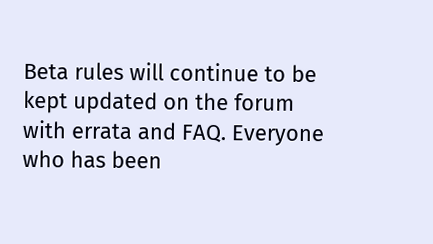Beta rules will continue to be kept updated on the forum with errata and FAQ. Everyone who has been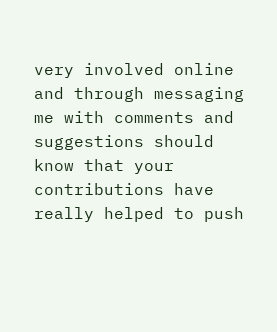very involved online and through messaging me with comments and suggestions should know that your contributions have really helped to push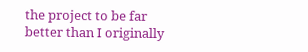the project to be far better than I originally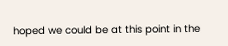hoped we could be at this point in the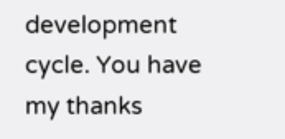development cycle. You have my thanks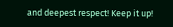and deepest respect! Keep it up!